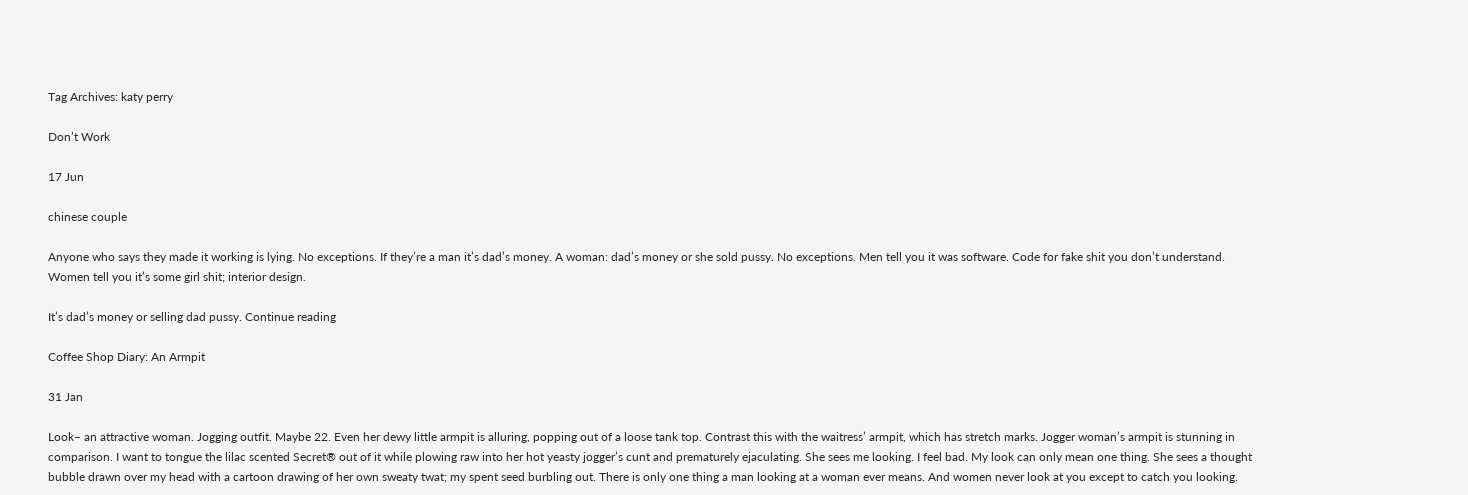Tag Archives: katy perry

Don’t Work

17 Jun

chinese couple

Anyone who says they made it working is lying. No exceptions. If they’re a man it’s dad’s money. A woman: dad’s money or she sold pussy. No exceptions. Men tell you it was software. Code for fake shit you don’t understand. Women tell you it’s some girl shit; interior design.

It’s dad’s money or selling dad pussy. Continue reading

Coffee Shop Diary: An Armpit

31 Jan

Look– an attractive woman. Jogging outfit. Maybe 22. Even her dewy little armpit is alluring, popping out of a loose tank top. Contrast this with the waitress’ armpit, which has stretch marks. Jogger woman’s armpit is stunning in comparison. I want to tongue the lilac scented Secret® out of it while plowing raw into her hot yeasty jogger’s cunt and prematurely ejaculating. She sees me looking. I feel bad. My look can only mean one thing. She sees a thought bubble drawn over my head with a cartoon drawing of her own sweaty twat; my spent seed burbling out. There is only one thing a man looking at a woman ever means. And women never look at you except to catch you looking.